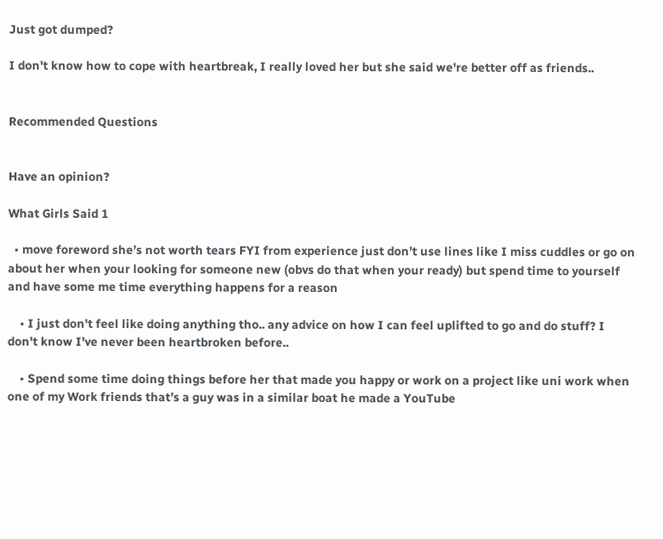Just got dumped?

I don't know how to cope with heartbreak, I really loved her but she said we're better off as friends..


Recommended Questions


Have an opinion?

What Girls Said 1

  • move foreword she’s not worth tears FYI from experience just don’t use lines like I miss cuddles or go on about her when your looking for someone new (obvs do that when your ready) but spend time to yourself and have some me time everything happens for a reason

    • I just don't feel like doing anything tho.. any advice on how I can feel uplifted to go and do stuff? I don't know I've never been heartbroken before..

    • Spend some time doing things before her that made you happy or work on a project like uni work when one of my Work friends that’s a guy was in a similar boat he made a YouTube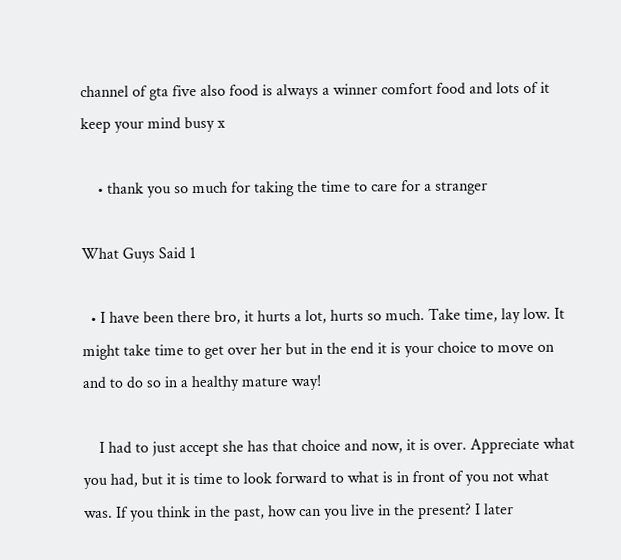channel of gta five also food is always a winner comfort food and lots of it keep your mind busy x

    • thank you so much for taking the time to care for a stranger

What Guys Said 1

  • I have been there bro, it hurts a lot, hurts so much. Take time, lay low. It might take time to get over her but in the end it is your choice to move on and to do so in a healthy mature way!

    I had to just accept she has that choice and now, it is over. Appreciate what you had, but it is time to look forward to what is in front of you not what was. If you think in the past, how can you live in the present? I later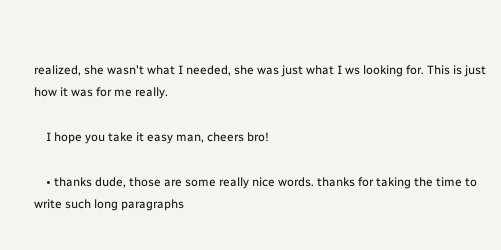realized, she wasn't what I needed, she was just what I ws looking for. This is just how it was for me really.

    I hope you take it easy man, cheers bro!

    • thanks dude, those are some really nice words. thanks for taking the time to write such long paragraphs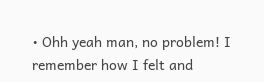• Ohh yeah man, no problem! I remember how I felt and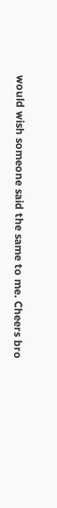would wish someone said the same to me. Cheers bro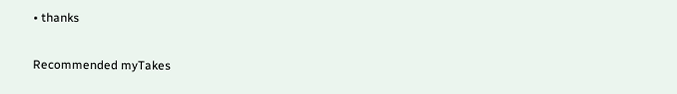• thanks

Recommended myTakes